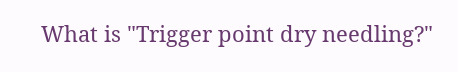What is "Trigger point dry needling?"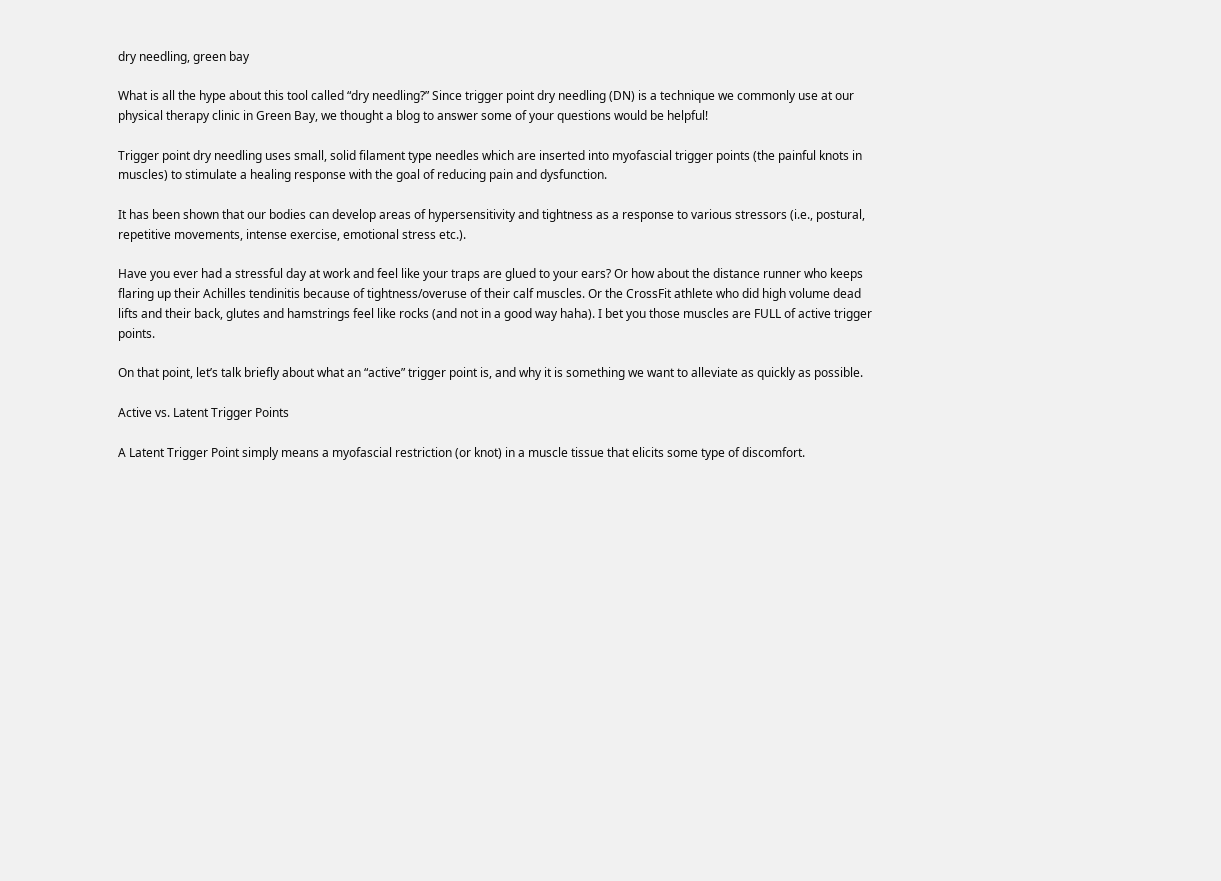dry needling, green bay

What is all the hype about this tool called “dry needling?” Since trigger point dry needling (DN) is a technique we commonly use at our physical therapy clinic in Green Bay, we thought a blog to answer some of your questions would be helpful!

Trigger point dry needling uses small, solid filament type needles which are inserted into myofascial trigger points (the painful knots in muscles) to stimulate a healing response with the goal of reducing pain and dysfunction.

It has been shown that our bodies can develop areas of hypersensitivity and tightness as a response to various stressors (i.e., postural, repetitive movements, intense exercise, emotional stress etc.).

Have you ever had a stressful day at work and feel like your traps are glued to your ears? Or how about the distance runner who keeps flaring up their Achilles tendinitis because of tightness/overuse of their calf muscles. Or the CrossFit athlete who did high volume dead lifts and their back, glutes and hamstrings feel like rocks (and not in a good way haha). I bet you those muscles are FULL of active trigger points.

On that point, let’s talk briefly about what an “active” trigger point is, and why it is something we want to alleviate as quickly as possible.

Active vs. Latent Trigger Points

A Latent Trigger Point simply means a myofascial restriction (or knot) in a muscle tissue that elicits some type of discomfort.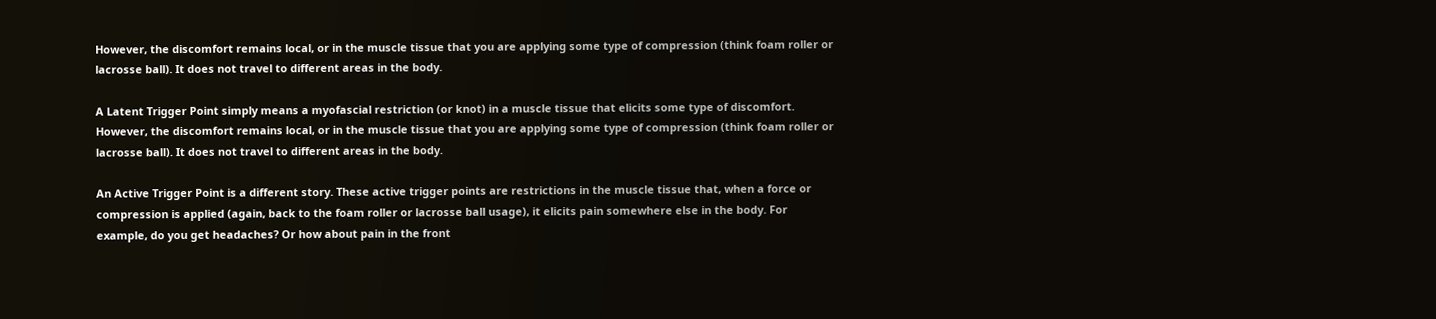However, the discomfort remains local, or in the muscle tissue that you are applying some type of compression (think foam roller or lacrosse ball). It does not travel to different areas in the body.

A Latent Trigger Point simply means a myofascial restriction (or knot) in a muscle tissue that elicits some type of discomfort. However, the discomfort remains local, or in the muscle tissue that you are applying some type of compression (think foam roller or lacrosse ball). It does not travel to different areas in the body.

An Active Trigger Point is a different story. These active trigger points are restrictions in the muscle tissue that, when a force or compression is applied (again, back to the foam roller or lacrosse ball usage), it elicits pain somewhere else in the body. For example, do you get headaches? Or how about pain in the front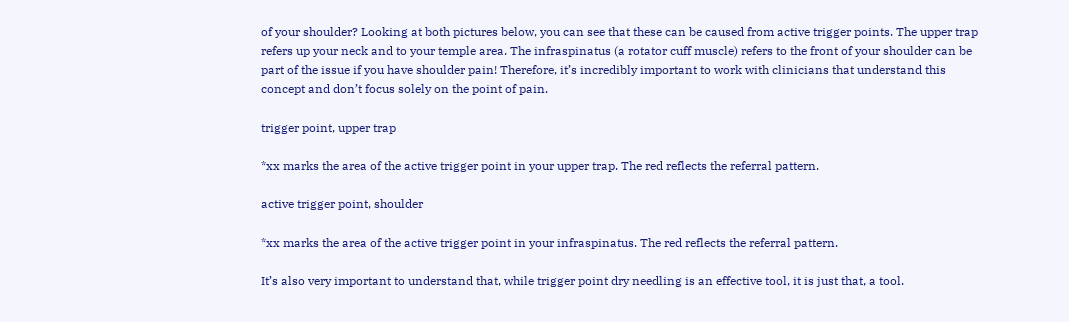of your shoulder? Looking at both pictures below, you can see that these can be caused from active trigger points. The upper trap refers up your neck and to your temple area. The infraspinatus (a rotator cuff muscle) refers to the front of your shoulder can be part of the issue if you have shoulder pain! Therefore, it’s incredibly important to work with clinicians that understand this concept and don’t focus solely on the point of pain.

trigger point, upper trap

*xx marks the area of the active trigger point in your upper trap. The red reflects the referral pattern.

active trigger point, shoulder

*xx marks the area of the active trigger point in your infraspinatus. The red reflects the referral pattern.

It’s also very important to understand that, while trigger point dry needling is an effective tool, it is just that, a tool.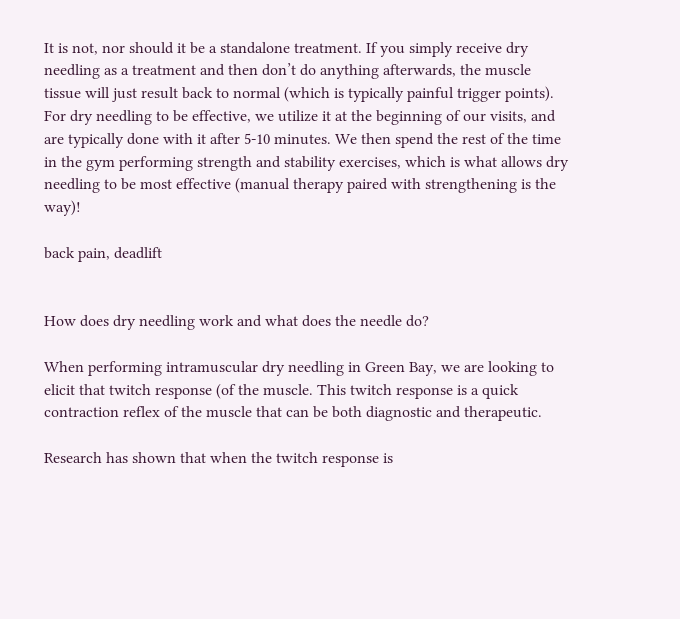It is not, nor should it be a standalone treatment. If you simply receive dry needling as a treatment and then don’t do anything afterwards, the muscle tissue will just result back to normal (which is typically painful trigger points). For dry needling to be effective, we utilize it at the beginning of our visits, and are typically done with it after 5-10 minutes. We then spend the rest of the time in the gym performing strength and stability exercises, which is what allows dry needling to be most effective (manual therapy paired with strengthening is the way)!

back pain, deadlift


How does dry needling work and what does the needle do?

When performing intramuscular dry needling in Green Bay, we are looking to elicit that twitch response (of the muscle. This twitch response is a quick contraction reflex of the muscle that can be both diagnostic and therapeutic.

Research has shown that when the twitch response is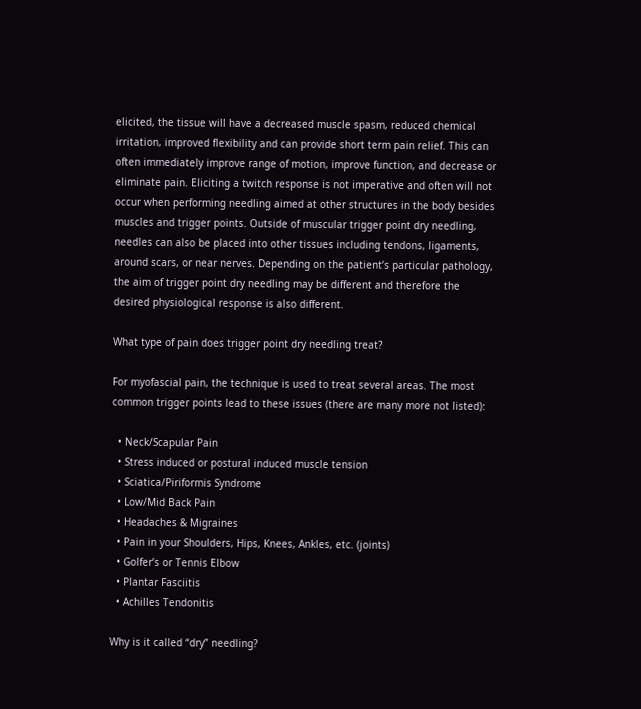elicited, the tissue will have a decreased muscle spasm, reduced chemical irritation, improved flexibility and can provide short term pain relief. This can often immediately improve range of motion, improve function, and decrease or eliminate pain. Eliciting a twitch response is not imperative and often will not occur when performing needling aimed at other structures in the body besides muscles and trigger points. Outside of muscular trigger point dry needling, needles can also be placed into other tissues including tendons, ligaments, around scars, or near nerves. Depending on the patient’s particular pathology, the aim of trigger point dry needling may be different and therefore the desired physiological response is also different.

What type of pain does trigger point dry needling treat?

For myofascial pain, the technique is used to treat several areas. The most common trigger points lead to these issues (there are many more not listed):

  • Neck/Scapular Pain
  • Stress induced or postural induced muscle tension
  • Sciatica/Piriformis Syndrome
  • Low/Mid Back Pain
  • Headaches & Migraines
  • Pain in your Shoulders, Hips, Knees, Ankles, etc. (joints)
  • Golfer’s or Tennis Elbow
  • Plantar Fasciitis
  • Achilles Tendonitis

Why is it called “dry” needling?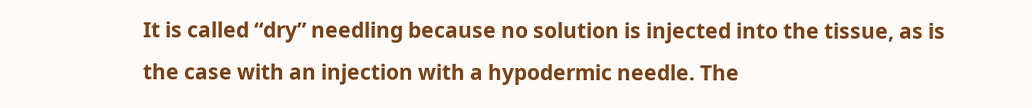It is called “dry” needling because no solution is injected into the tissue, as is the case with an injection with a hypodermic needle. The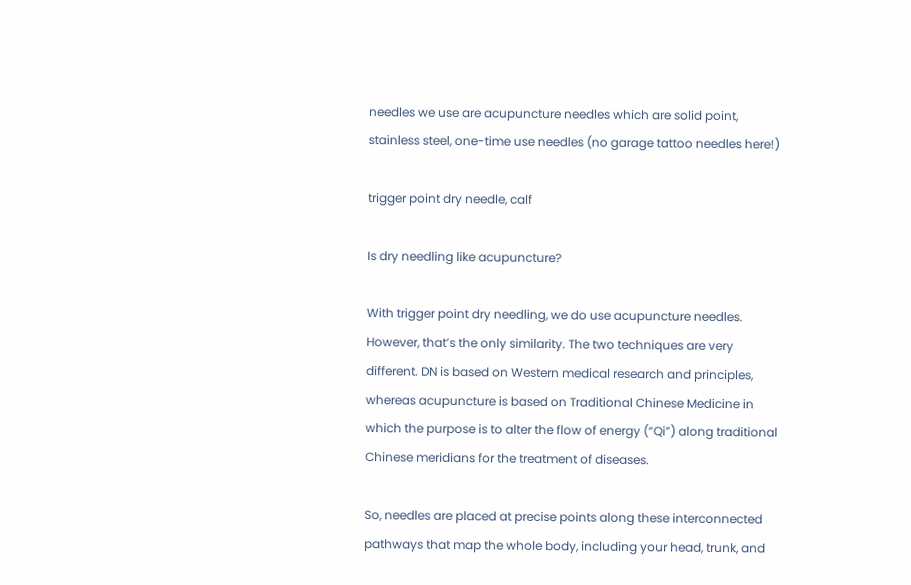needles we use are acupuncture needles which are solid point, stainless steel, one-time use needles (no garage tattoo needles here!)

trigger point dry needle, calf

Is dry needling like acupuncture?

With trigger point dry needling, we do use acupuncture needles. However, that’s the only similarity. The two techniques are very different. DN is based on Western medical research and principles, whereas acupuncture is based on Traditional Chinese Medicine in which the purpose is to alter the flow of energy (“Qi”) along traditional Chinese meridians for the treatment of diseases.

So, needles are placed at precise points along these interconnected pathways that map the whole body, including your head, trunk, and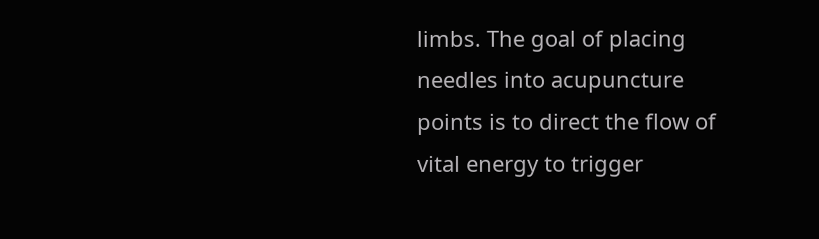limbs. The goal of placing needles into acupuncture points is to direct the flow of vital energy to trigger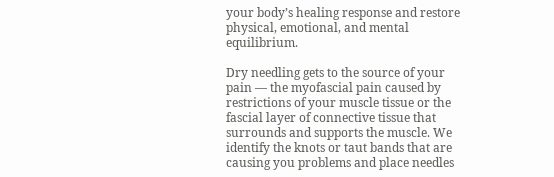your body’s healing response and restore physical, emotional, and mental equilibrium.

Dry needling gets to the source of your pain — the myofascial pain caused by restrictions of your muscle tissue or the fascial layer of connective tissue that surrounds and supports the muscle. We identify the knots or taut bands that are causing you problems and place needles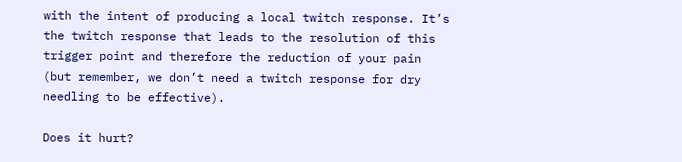with the intent of producing a local twitch response. It’s the twitch response that leads to the resolution of this trigger point and therefore the reduction of your pain (but remember, we don’t need a twitch response for dry needling to be effective).

Does it hurt?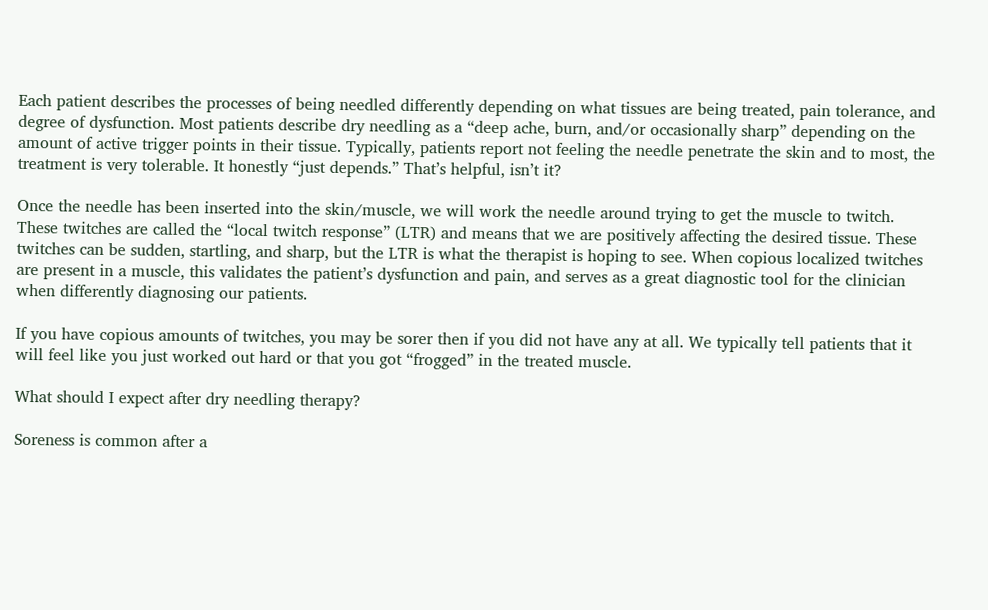Each patient describes the processes of being needled differently depending on what tissues are being treated, pain tolerance, and degree of dysfunction. Most patients describe dry needling as a “deep ache, burn, and/or occasionally sharp” depending on the amount of active trigger points in their tissue. Typically, patients report not feeling the needle penetrate the skin and to most, the treatment is very tolerable. It honestly “just depends.” That’s helpful, isn’t it?

Once the needle has been inserted into the skin/muscle, we will work the needle around trying to get the muscle to twitch. These twitches are called the “local twitch response” (LTR) and means that we are positively affecting the desired tissue. These twitches can be sudden, startling, and sharp, but the LTR is what the therapist is hoping to see. When copious localized twitches are present in a muscle, this validates the patient’s dysfunction and pain, and serves as a great diagnostic tool for the clinician when differently diagnosing our patients.

If you have copious amounts of twitches, you may be sorer then if you did not have any at all. We typically tell patients that it will feel like you just worked out hard or that you got “frogged” in the treated muscle.

What should I expect after dry needling therapy?

Soreness is common after a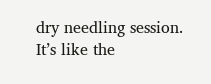dry needling session. It’s like the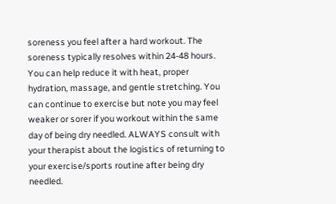soreness you feel after a hard workout. The soreness typically resolves within 24-48 hours. You can help reduce it with heat, proper hydration, massage, and gentle stretching. You can continue to exercise but note you may feel weaker or sorer if you workout within the same day of being dry needled. ALWAYS consult with your therapist about the logistics of returning to your exercise/sports routine after being dry needled.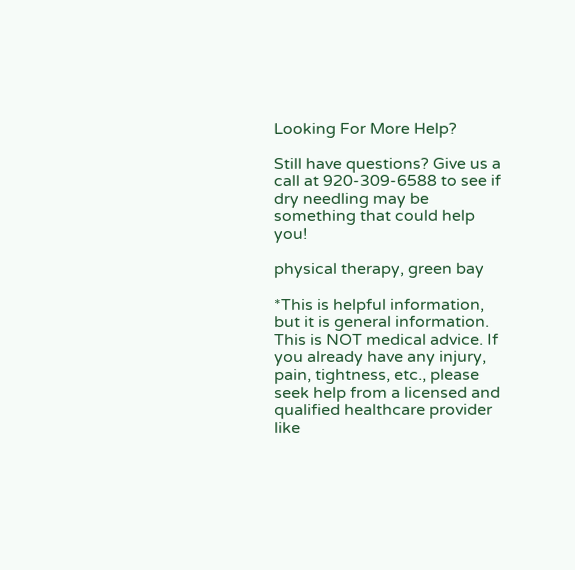Looking For More Help?

Still have questions? Give us a call at 920-309-6588 to see if dry needling may be something that could help you!

physical therapy, green bay

*This is helpful information, but it is general information. This is NOT medical advice. If you already have any injury, pain, tightness, etc., please seek help from a licensed and qualified healthcare provider like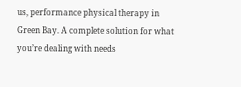us, performance physical therapy in Green Bay. A complete solution for what you’re dealing with needs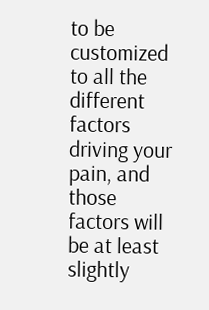to be customized to all the different factors driving your pain, and those factors will be at least slightly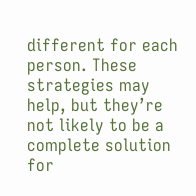different for each person. These strategies may help, but they’re not likely to be a complete solution for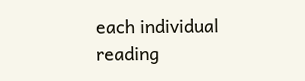each individual reading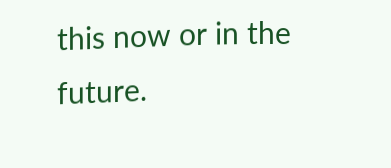this now or in the future.